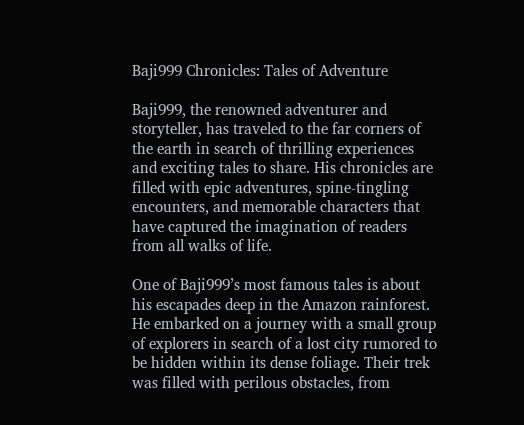Baji999 Chronicles: Tales of Adventure

Baji999, the renowned adventurer and storyteller, has traveled to the far corners of the earth in search of thrilling experiences and exciting tales to share. His chronicles are filled with epic adventures, spine-tingling encounters, and memorable characters that have captured the imagination of readers from all walks of life.

One of Baji999’s most famous tales is about his escapades deep in the Amazon rainforest. He embarked on a journey with a small group of explorers in search of a lost city rumored to be hidden within its dense foliage. Their trek was filled with perilous obstacles, from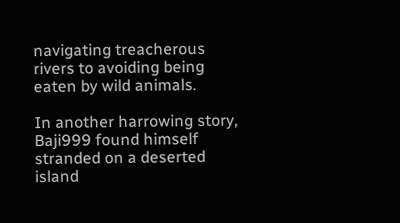navigating treacherous rivers to avoiding being eaten by wild animals.

In another harrowing story, Baji999 found himself stranded on a deserted island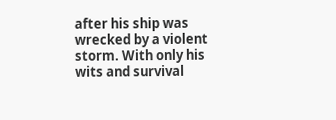after his ship was wrecked by a violent storm. With only his wits and survival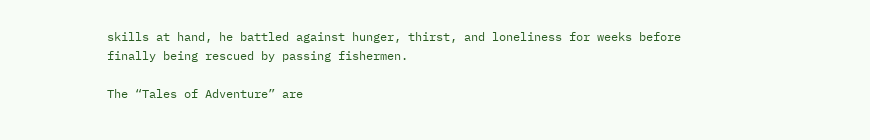skills at hand, he battled against hunger, thirst, and loneliness for weeks before finally being rescued by passing fishermen.

The “Tales of Adventure” are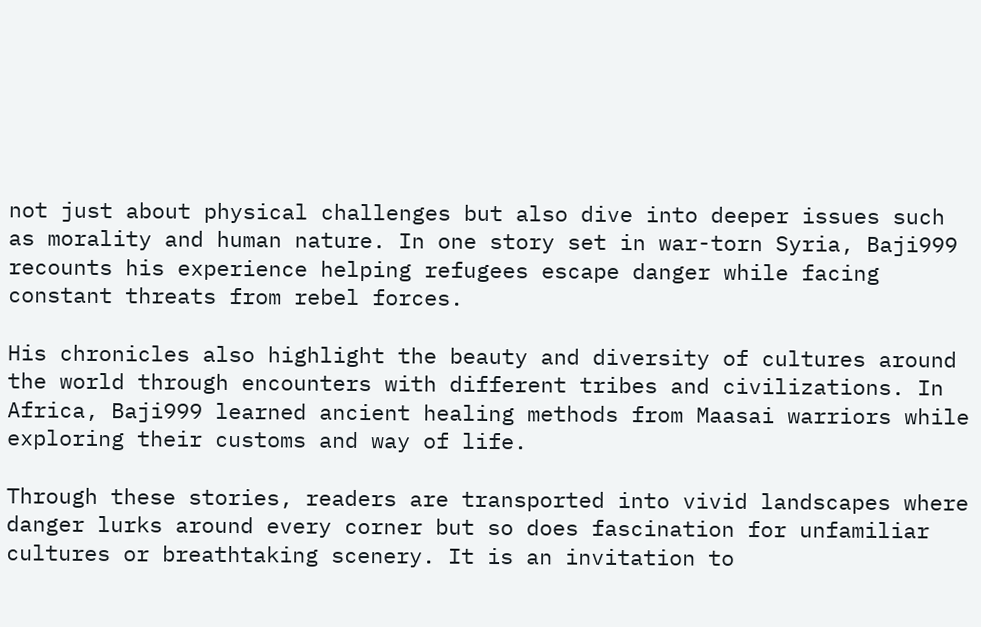not just about physical challenges but also dive into deeper issues such as morality and human nature. In one story set in war-torn Syria, Baji999 recounts his experience helping refugees escape danger while facing constant threats from rebel forces.

His chronicles also highlight the beauty and diversity of cultures around the world through encounters with different tribes and civilizations. In Africa, Baji999 learned ancient healing methods from Maasai warriors while exploring their customs and way of life.

Through these stories, readers are transported into vivid landscapes where danger lurks around every corner but so does fascination for unfamiliar cultures or breathtaking scenery. It is an invitation to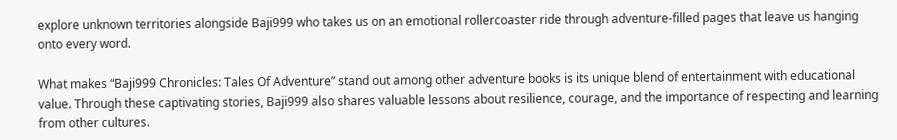explore unknown territories alongside Baji999 who takes us on an emotional rollercoaster ride through adventure-filled pages that leave us hanging onto every word.

What makes “Baji999 Chronicles: Tales Of Adventure” stand out among other adventure books is its unique blend of entertainment with educational value. Through these captivating stories, Baji999 also shares valuable lessons about resilience, courage, and the importance of respecting and learning from other cultures.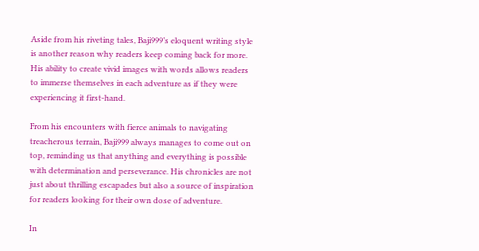Aside from his riveting tales, Baji999’s eloquent writing style is another reason why readers keep coming back for more. His ability to create vivid images with words allows readers to immerse themselves in each adventure as if they were experiencing it first-hand.

From his encounters with fierce animals to navigating treacherous terrain, Baji999 always manages to come out on top, reminding us that anything and everything is possible with determination and perseverance. His chronicles are not just about thrilling escapades but also a source of inspiration for readers looking for their own dose of adventure.

In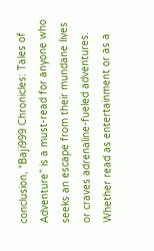conclusion, “Baji999 Chronicles: Tales of Adventure” is a must-read for anyone who seeks an escape from their mundane lives or craves adrenaline-fueled adventures. Whether read as entertainment or as a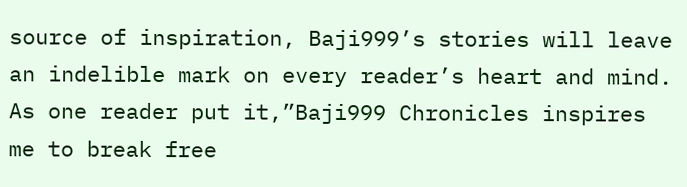source of inspiration, Baji999’s stories will leave an indelible mark on every reader’s heart and mind. As one reader put it,”Baji999 Chronicles inspires me to break free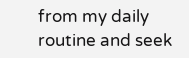from my daily routine and seek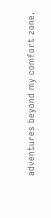adventures beyond my comfort zone.